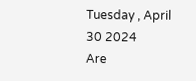Tuesday , April 30 2024
Are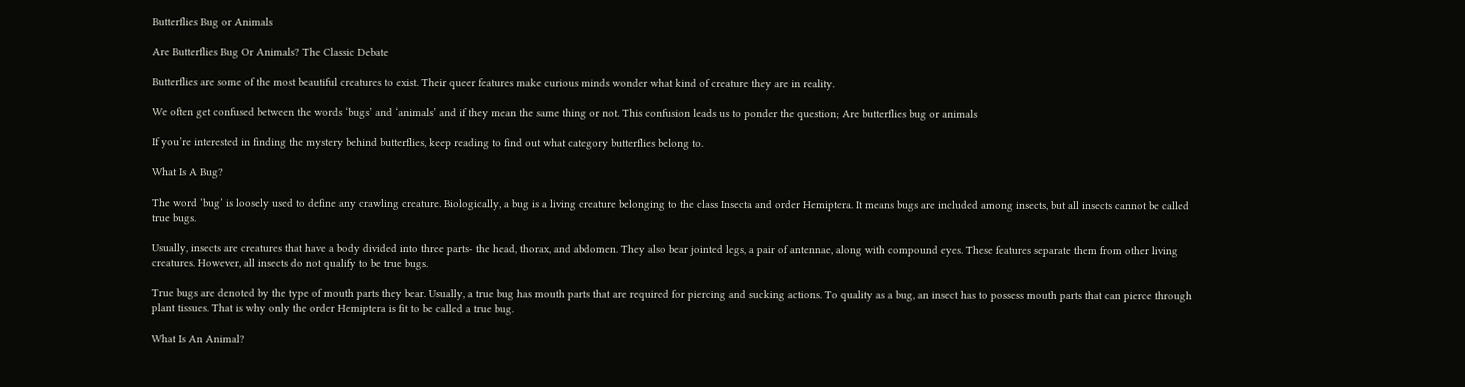Butterflies Bug or Animals

Are Butterflies Bug Or Animals? The Classic Debate

Butterflies are some of the most beautiful creatures to exist. Their queer features make curious minds wonder what kind of creature they are in reality.

We often get confused between the words ‘bugs’ and ‘animals’ and if they mean the same thing or not. This confusion leads us to ponder the question; Are butterflies bug or animals

If you’re interested in finding the mystery behind butterflies, keep reading to find out what category butterflies belong to.

What Is A Bug?

The word ‘bug’ is loosely used to define any crawling creature. Biologically, a bug is a living creature belonging to the class Insecta and order Hemiptera. It means bugs are included among insects, but all insects cannot be called true bugs.

Usually, insects are creatures that have a body divided into three parts- the head, thorax, and abdomen. They also bear jointed legs, a pair of antennae, along with compound eyes. These features separate them from other living creatures. However, all insects do not qualify to be true bugs.

True bugs are denoted by the type of mouth parts they bear. Usually, a true bug has mouth parts that are required for piercing and sucking actions. To quality as a bug, an insect has to possess mouth parts that can pierce through plant tissues. That is why only the order Hemiptera is fit to be called a true bug.

What Is An Animal?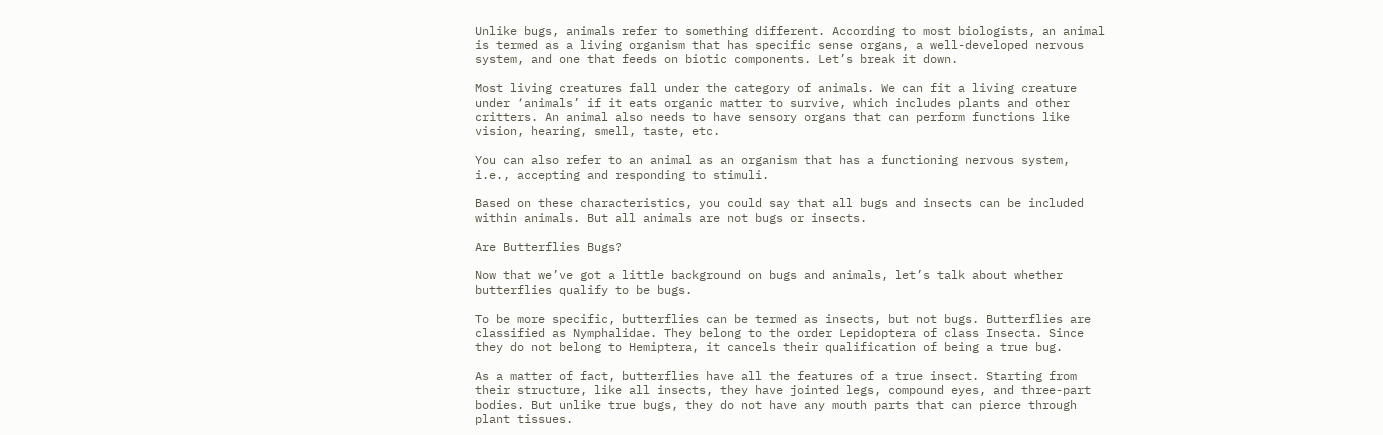Unlike bugs, animals refer to something different. According to most biologists, an animal is termed as a living organism that has specific sense organs, a well-developed nervous system, and one that feeds on biotic components. Let’s break it down.

Most living creatures fall under the category of animals. We can fit a living creature under ‘animals’ if it eats organic matter to survive, which includes plants and other critters. An animal also needs to have sensory organs that can perform functions like vision, hearing, smell, taste, etc.

You can also refer to an animal as an organism that has a functioning nervous system, i.e., accepting and responding to stimuli.

Based on these characteristics, you could say that all bugs and insects can be included within animals. But all animals are not bugs or insects.

Are Butterflies Bugs?

Now that we’ve got a little background on bugs and animals, let’s talk about whether butterflies qualify to be bugs.

To be more specific, butterflies can be termed as insects, but not bugs. Butterflies are classified as Nymphalidae. They belong to the order Lepidoptera of class Insecta. Since they do not belong to Hemiptera, it cancels their qualification of being a true bug.

As a matter of fact, butterflies have all the features of a true insect. Starting from their structure, like all insects, they have jointed legs, compound eyes, and three-part bodies. But unlike true bugs, they do not have any mouth parts that can pierce through plant tissues.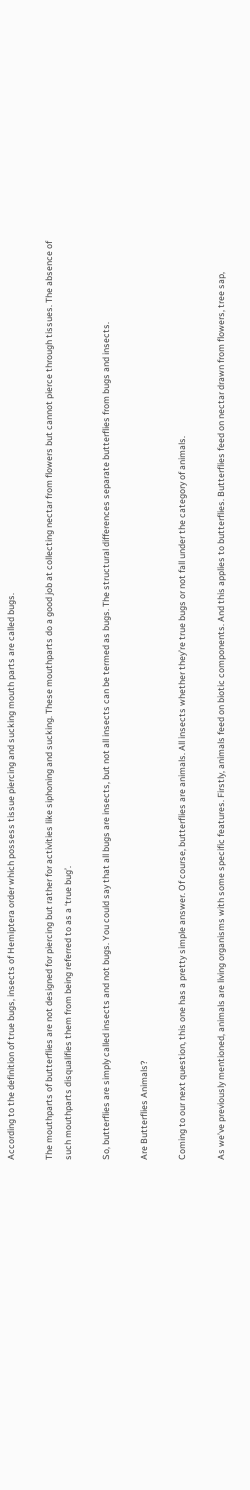According to the definition of true bugs, insects of Hemiptera order which possess tissue piercing and sucking mouth parts are called bugs.

The mouthparts of butterflies are not designed for piercing but rather for activities like siphoning and sucking. These mouthparts do a good job at collecting nectar from flowers but cannot pierce through tissues. The absence of such mouthparts disqualifies them from being referred to as a ‘true bug’.

So, butterflies are simply called insects and not bugs. You could say that all bugs are insects, but not all insects can be termed as bugs. The structural differences separate butterflies from bugs and insects.

Are Butterflies Animals?

Coming to our next question, this one has a pretty simple answer. Of course, butterflies are animals. All insects whether they’re true bugs or not fall under the category of animals.

As we’ve previously mentioned, animals are living organisms with some specific features. Firstly, animals feed on biotic components. And this applies to butterflies. Butterflies feed on nectar drawn from flowers, tree sap,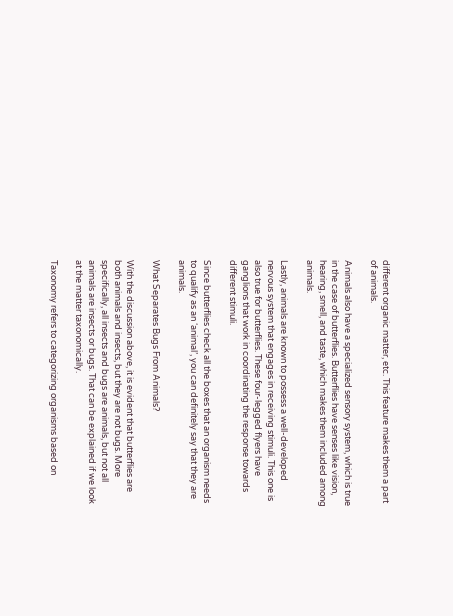different organic matter, etc. This feature makes them a part of animals.

Animals also have a specialized sensory system, which is true in the case of butterflies. Butterflies have senses like vision, hearing, smell, and taste, which makes them included among animals.

Lastly, animals are known to possess a well-developed nervous system that engages in receiving stimuli. This one is also true for butterflies. These four-legged flyers have ganglions that work in coordinating the response towards different stimuli.

Since butterflies check all the boxes that an organism needs to qualify as an ‘animal’, you can definitely say that they are animals.

What Separates Bugs From Animals?

With the discussion above, it is evident that butterflies are both animals and insects, but they are not bugs. More specifically, all insects and bugs are animals, but not all animals are insects or bugs. That can be explained if we look at the matter taxonomically.

Taxonomy refers to categorizing organisms based on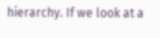hierarchy. If we look at a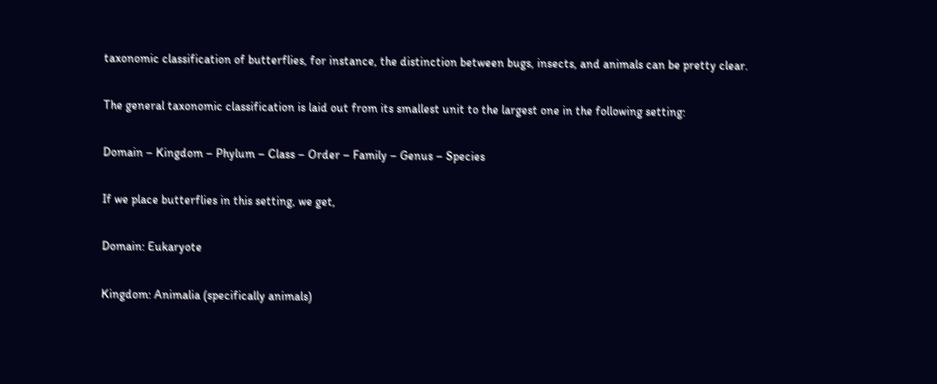taxonomic classification of butterflies, for instance, the distinction between bugs, insects, and animals can be pretty clear.

The general taxonomic classification is laid out from its smallest unit to the largest one in the following setting:

Domain – Kingdom – Phylum – Class – Order – Family – Genus – Species

If we place butterflies in this setting, we get,

Domain: Eukaryote

Kingdom: Animalia (specifically animals)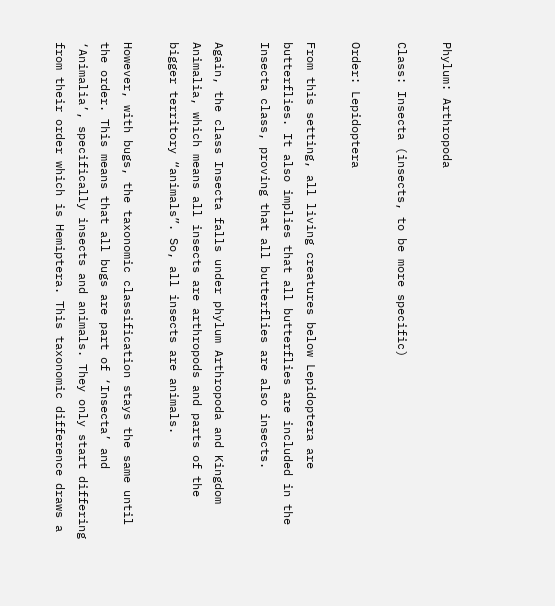Phylum: Arthropoda

Class: Insecta (insects, to be more specific)

Order: Lepidoptera

From this setting, all living creatures below Lepidoptera are butterflies. It also implies that all butterflies are included in the Insecta class, proving that all butterflies are also insects.

Again, the class Insecta falls under phylum Arthropoda and Kingdom Animalia, which means all insects are arthropods and parts of the bigger territory “animals”. So, all insects are animals.

However, with bugs, the taxonomic classification stays the same until the order. This means that all bugs are part of ‘Insecta’ and ‘Animalia’, specifically insects and animals. They only start differing from their order which is Hemiptera. This taxonomic difference draws a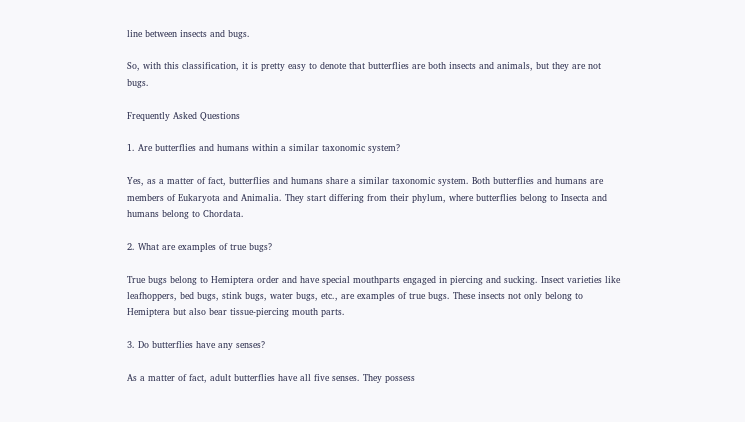line between insects and bugs.

So, with this classification, it is pretty easy to denote that butterflies are both insects and animals, but they are not bugs.

Frequently Asked Questions

1. Are butterflies and humans within a similar taxonomic system?

Yes, as a matter of fact, butterflies and humans share a similar taxonomic system. Both butterflies and humans are members of Eukaryota and Animalia. They start differing from their phylum, where butterflies belong to Insecta and humans belong to Chordata.

2. What are examples of true bugs?

True bugs belong to Hemiptera order and have special mouthparts engaged in piercing and sucking. Insect varieties like leafhoppers, bed bugs, stink bugs, water bugs, etc., are examples of true bugs. These insects not only belong to Hemiptera but also bear tissue-piercing mouth parts.

3. Do butterflies have any senses?

As a matter of fact, adult butterflies have all five senses. They possess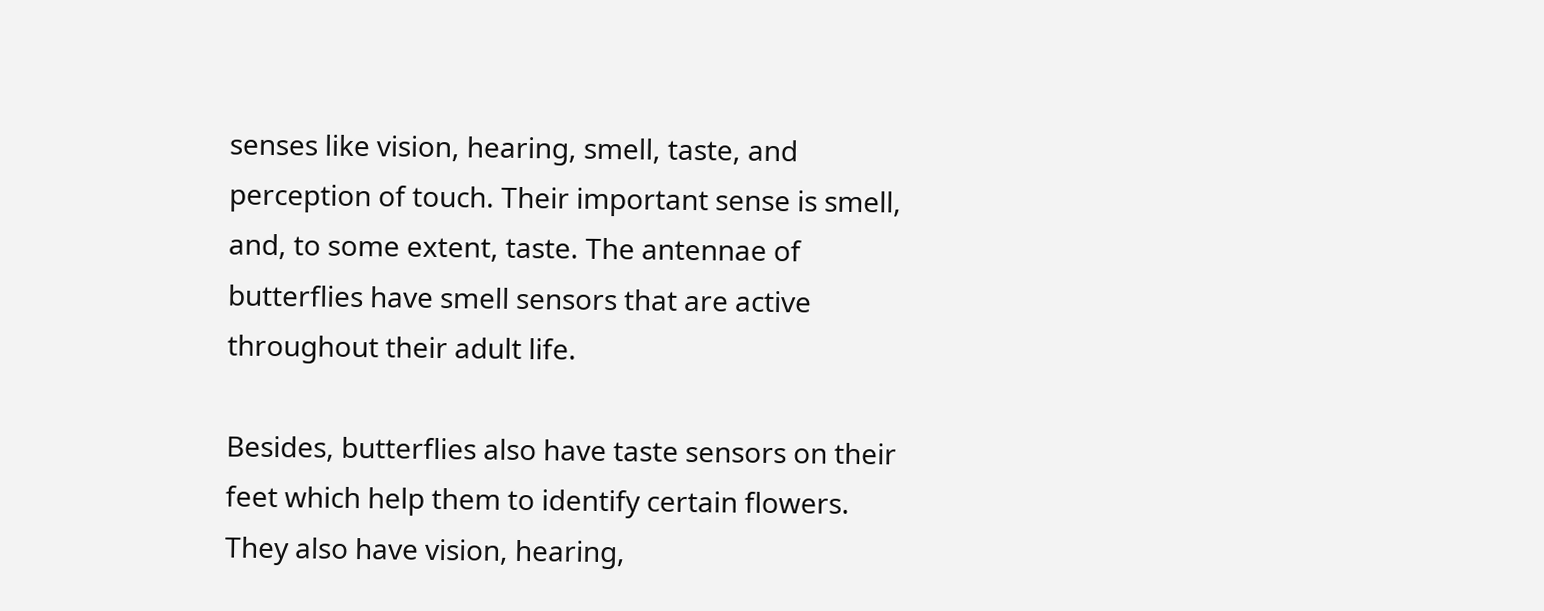senses like vision, hearing, smell, taste, and perception of touch. Their important sense is smell, and, to some extent, taste. The antennae of butterflies have smell sensors that are active throughout their adult life.

Besides, butterflies also have taste sensors on their feet which help them to identify certain flowers. They also have vision, hearing,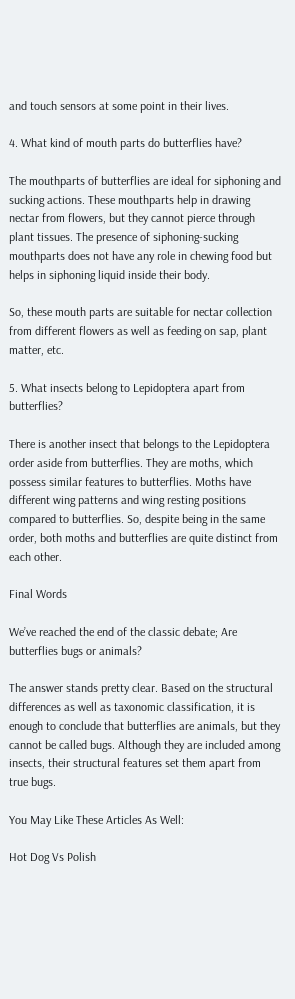and touch sensors at some point in their lives.

4. What kind of mouth parts do butterflies have?

The mouthparts of butterflies are ideal for siphoning and sucking actions. These mouthparts help in drawing nectar from flowers, but they cannot pierce through plant tissues. The presence of siphoning-sucking mouthparts does not have any role in chewing food but helps in siphoning liquid inside their body.

So, these mouth parts are suitable for nectar collection from different flowers as well as feeding on sap, plant matter, etc.

5. What insects belong to Lepidoptera apart from butterflies?

There is another insect that belongs to the Lepidoptera order aside from butterflies. They are moths, which possess similar features to butterflies. Moths have different wing patterns and wing resting positions compared to butterflies. So, despite being in the same order, both moths and butterflies are quite distinct from each other.

Final Words

We’ve reached the end of the classic debate; Are butterflies bugs or animals?

The answer stands pretty clear. Based on the structural differences as well as taxonomic classification, it is enough to conclude that butterflies are animals, but they cannot be called bugs. Although they are included among insects, their structural features set them apart from true bugs.

You May Like These Articles As Well:

Hot Dog Vs Polish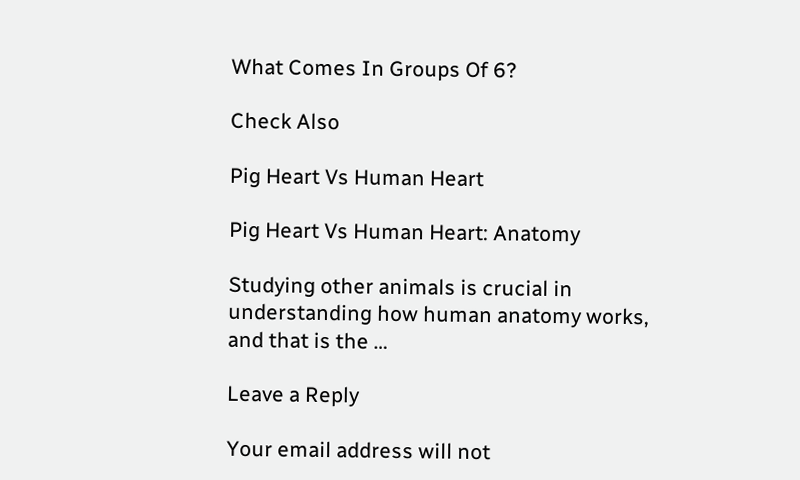What Comes In Groups Of 6?

Check Also

Pig Heart Vs Human Heart

Pig Heart Vs Human Heart: Anatomy

Studying other animals is crucial in understanding how human anatomy works, and that is the …

Leave a Reply

Your email address will not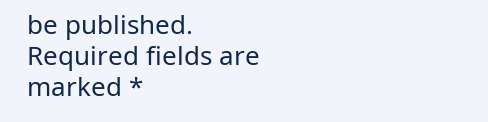be published. Required fields are marked *